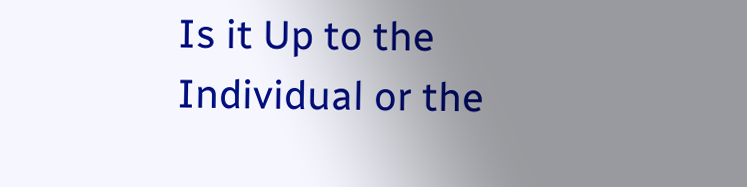Is it Up to the Individual or the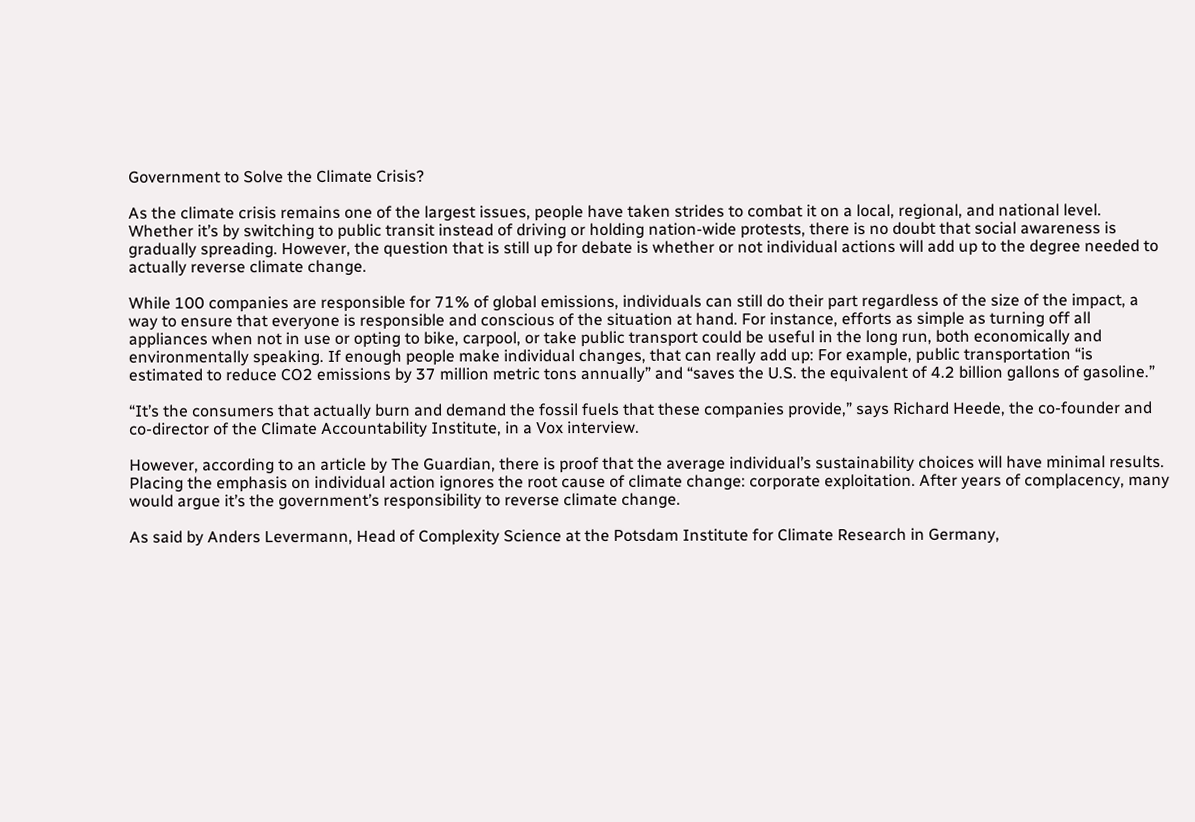Government to Solve the Climate Crisis?

As the climate crisis remains one of the largest issues, people have taken strides to combat it on a local, regional, and national level. Whether it’s by switching to public transit instead of driving or holding nation-wide protests, there is no doubt that social awareness is gradually spreading. However, the question that is still up for debate is whether or not individual actions will add up to the degree needed to actually reverse climate change.

While 100 companies are responsible for 71% of global emissions, individuals can still do their part regardless of the size of the impact, a way to ensure that everyone is responsible and conscious of the situation at hand. For instance, efforts as simple as turning off all appliances when not in use or opting to bike, carpool, or take public transport could be useful in the long run, both economically and environmentally speaking. If enough people make individual changes, that can really add up: For example, public transportation “is estimated to reduce CO2 emissions by 37 million metric tons annually” and “saves the U.S. the equivalent of 4.2 billion gallons of gasoline.”

“It’s the consumers that actually burn and demand the fossil fuels that these companies provide,” says Richard Heede, the co-founder and co-director of the Climate Accountability Institute, in a Vox interview.

However, according to an article by The Guardian, there is proof that the average individual’s sustainability choices will have minimal results. Placing the emphasis on individual action ignores the root cause of climate change: corporate exploitation. After years of complacency, many would argue it’s the government’s responsibility to reverse climate change.

As said by Anders Levermann, Head of Complexity Science at the Potsdam Institute for Climate Research in Germany,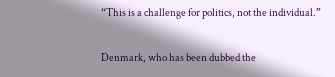“This is a challenge for politics, not the individual.”

Denmark, who has been dubbed the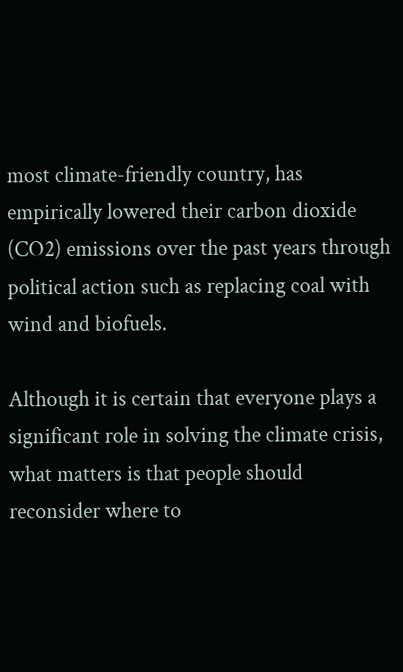most climate-friendly country, has empirically lowered their carbon dioxide (CO2) emissions over the past years through political action such as replacing coal with wind and biofuels.

Although it is certain that everyone plays a significant role in solving the climate crisis, what matters is that people should reconsider where to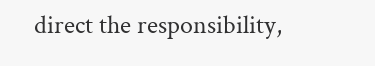direct the responsibility,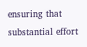ensuring that substantial effort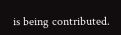is being contributed.